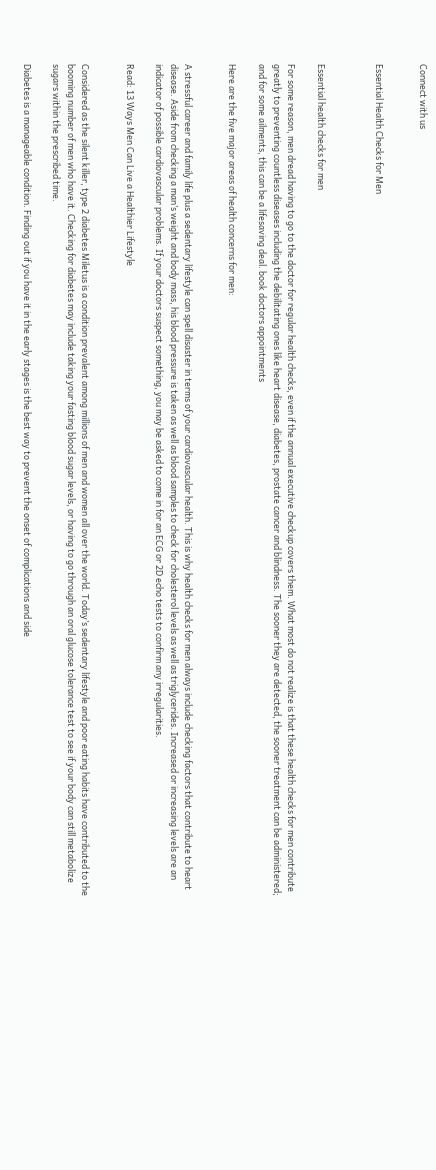Connect with us


Essential Health Checks for Men



Essential health checks for men

For some reason, men dread having to go to the doctor for regular health checks, even if the annual executive checkup covers them. What most do not realize is that these health checks for men contribute greatly to preventing countless diseases including the debilitating ones like heart disease, diabetes, prostate cancer and blindness. The sooner they are detected, the sooner treatment can be administered; and for some ailments, this can be a lifesaving deal. book doctors appointments

Here are the five major areas of health concerns for men:


A stressful career and family life plus a sedentary lifestyle can spell disaster in terms of your cardiovascular health. This is why health checks for men always include checking factors that contribute to heart disease. Aside from checking a man’s weight and body mass, his blood pressure is taken as well as blood samples to check for cholesterol levels as well as triglycerides. Increased or increasing levels are an indicator of possible cardiovascular problems. If your doctors suspect something, you may be asked to come in for an ECG or 2D echo tests to confirm any irregularities.

Read: 13 Ways Men Can Live a Healthier Lifestyle


Considered as the silent killer, type 2 diabetes Miletus is a condition prevalent among millions of men and women all over the world. Today’s sedentary lifestyle and poor eating habits have contributed to the booming number of men who have it. Checking for diabetes may include taking your fasting blood sugar levels, or having to go through an oral glucose tolerance test to see if your body can still metabolize sugars within the prescribed time.

Diabetes is a manageable condition. Finding out if you have it in the early stages is the best way to prevent the onset of complications and side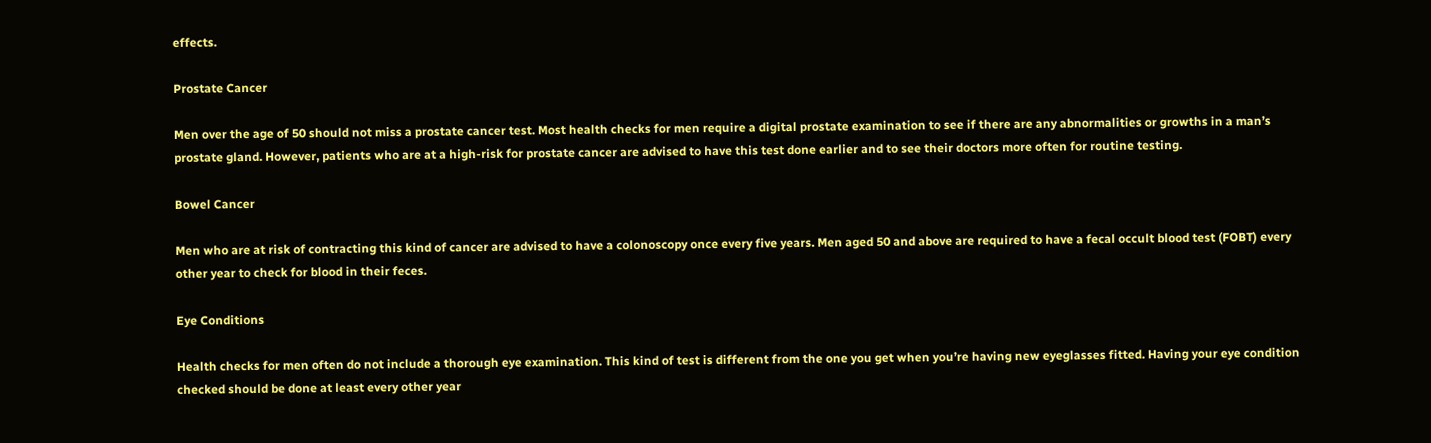effects.

Prostate Cancer

Men over the age of 50 should not miss a prostate cancer test. Most health checks for men require a digital prostate examination to see if there are any abnormalities or growths in a man’s prostate gland. However, patients who are at a high-risk for prostate cancer are advised to have this test done earlier and to see their doctors more often for routine testing.

Bowel Cancer

Men who are at risk of contracting this kind of cancer are advised to have a colonoscopy once every five years. Men aged 50 and above are required to have a fecal occult blood test (FOBT) every other year to check for blood in their feces.

Eye Conditions

Health checks for men often do not include a thorough eye examination. This kind of test is different from the one you get when you’re having new eyeglasses fitted. Having your eye condition checked should be done at least every other year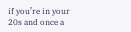if you’re in your 20s and once a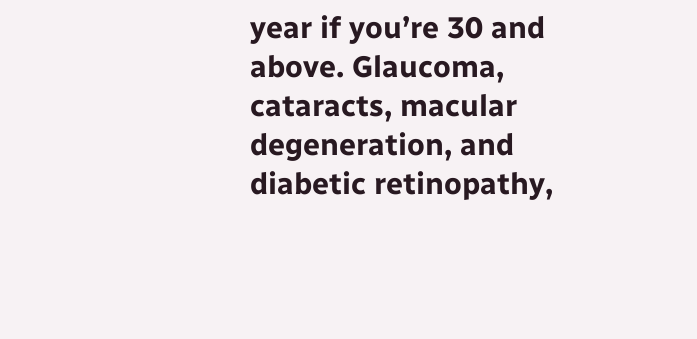year if you’re 30 and above. Glaucoma, cataracts, macular degeneration, and diabetic retinopathy,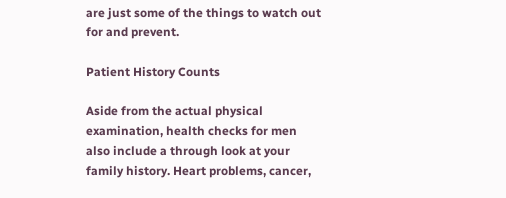are just some of the things to watch out for and prevent.

Patient History Counts

Aside from the actual physical examination, health checks for men also include a through look at your family history. Heart problems, cancer,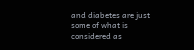and diabetes are just some of what is considered as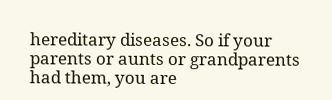hereditary diseases. So if your parents or aunts or grandparents had them, you are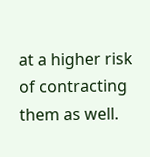at a higher risk of contracting them as well.